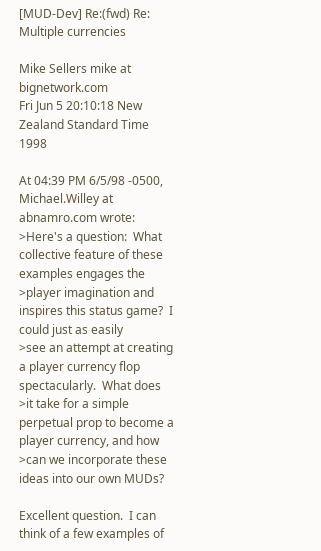[MUD-Dev] Re:(fwd) Re: Multiple currencies

Mike Sellers mike at bignetwork.com
Fri Jun 5 20:10:18 New Zealand Standard Time 1998

At 04:39 PM 6/5/98 -0500, Michael.Willey at abnamro.com wrote:
>Here's a question:  What collective feature of these examples engages the
>player imagination and inspires this status game?  I could just as easily
>see an attempt at creating a player currency flop spectacularly.  What does
>it take for a simple perpetual prop to become a player currency, and how
>can we incorporate these ideas into our own MUDs?

Excellent question.  I can think of a few examples of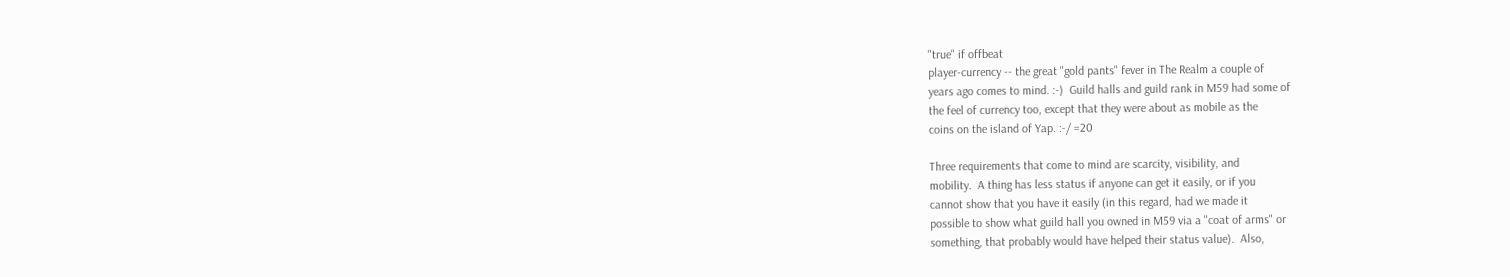"true" if offbeat
player-currency -- the great "gold pants" fever in The Realm a couple of
years ago comes to mind. :-)  Guild halls and guild rank in M59 had some of
the feel of currency too, except that they were about as mobile as the
coins on the island of Yap. :-/ =20

Three requirements that come to mind are scarcity, visibility, and
mobility.  A thing has less status if anyone can get it easily, or if you
cannot show that you have it easily (in this regard, had we made it
possible to show what guild hall you owned in M59 via a "coat of arms" or
something, that probably would have helped their status value).  Also,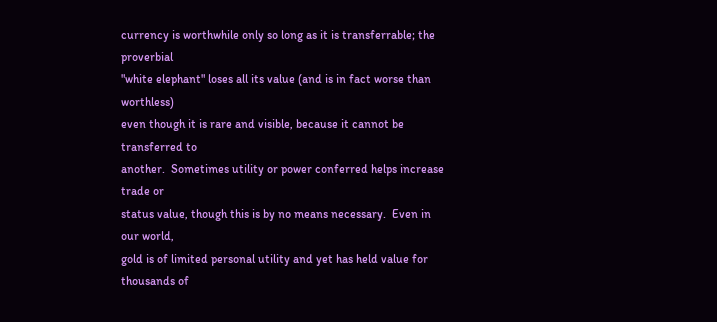currency is worthwhile only so long as it is transferrable; the proverbial
"white elephant" loses all its value (and is in fact worse than worthless)
even though it is rare and visible, because it cannot be transferred to
another.  Sometimes utility or power conferred helps increase trade or
status value, though this is by no means necessary.  Even in our world,
gold is of limited personal utility and yet has held value for thousands of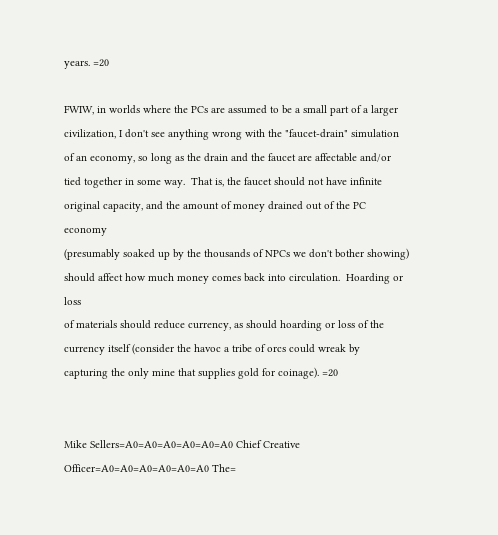years. =20

FWIW, in worlds where the PCs are assumed to be a small part of a larger
civilization, I don't see anything wrong with the "faucet-drain" simulation
of an economy, so long as the drain and the faucet are affectable and/or
tied together in some way.  That is, the faucet should not have infinite
original capacity, and the amount of money drained out of the PC economy
(presumably soaked up by the thousands of NPCs we don't bother showing)
should affect how much money comes back into circulation.  Hoarding or loss
of materials should reduce currency, as should hoarding or loss of the
currency itself (consider the havoc a tribe of orcs could wreak by
capturing the only mine that supplies gold for coinage). =20


Mike Sellers=A0=A0=A0=A0=A0=A0 Chief Creative Officer=A0=A0=A0=A0=A0=A0 The=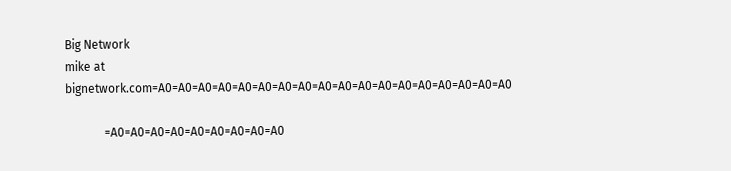Big Network
mike at bignetwork.com=A0=A0=A0=A0=A0=A0=A0=A0=A0=A0=A0=A0=A0=A0=A0=A0=A0=A0

             =A0=A0=A0=A0=A0=A0=A0=A0=A0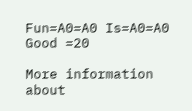Fun=A0=A0 Is=A0=A0 Good =20

More information about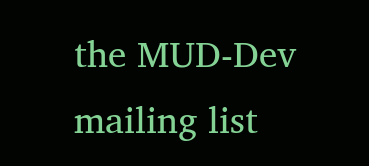the MUD-Dev mailing list